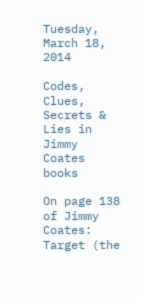Tuesday, March 18, 2014

Codes, Clues, Secrets & Lies in Jimmy Coates books

On page 138 of Jimmy Coates: Target (the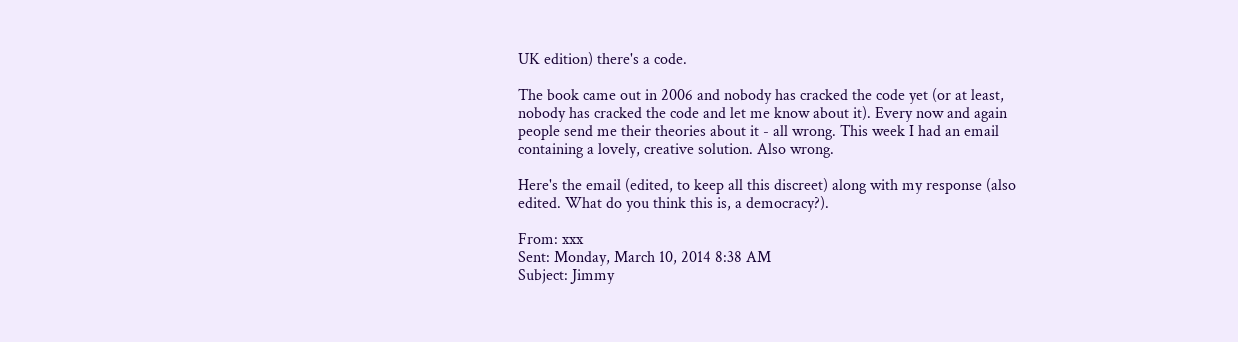UK edition) there's a code.

The book came out in 2006 and nobody has cracked the code yet (or at least, nobody has cracked the code and let me know about it). Every now and again people send me their theories about it - all wrong. This week I had an email containing a lovely, creative solution. Also wrong.

Here's the email (edited, to keep all this discreet) along with my response (also edited. What do you think this is, a democracy?).

From: xxx
Sent: Monday, March 10, 2014 8:38 AM
Subject: Jimmy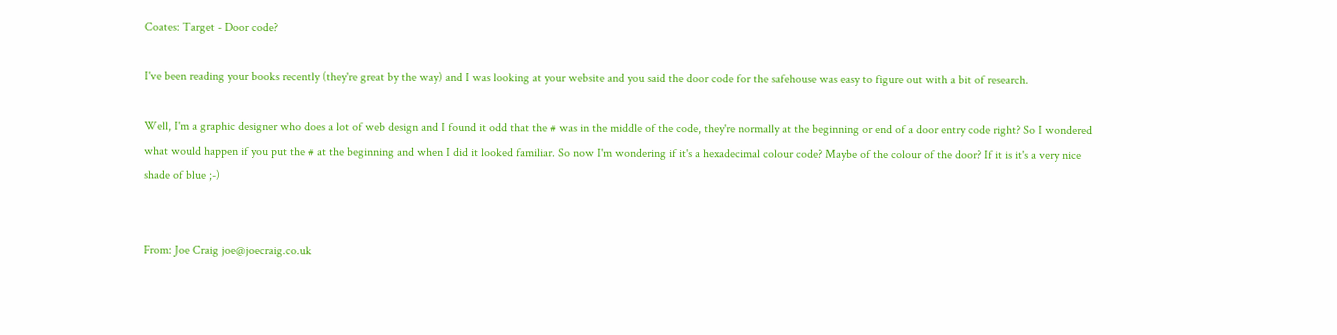Coates: Target - Door code?

I've been reading your books recently (they're great by the way) and I was looking at your website and you said the door code for the safehouse was easy to figure out with a bit of research.

Well, I'm a graphic designer who does a lot of web design and I found it odd that the # was in the middle of the code, they're normally at the beginning or end of a door entry code right? So I wondered what would happen if you put the # at the beginning and when I did it looked familiar. So now I'm wondering if it's a hexadecimal colour code? Maybe of the colour of the door? If it is it's a very nice shade of blue ;-)


From: Joe Craig joe@joecraig.co.uk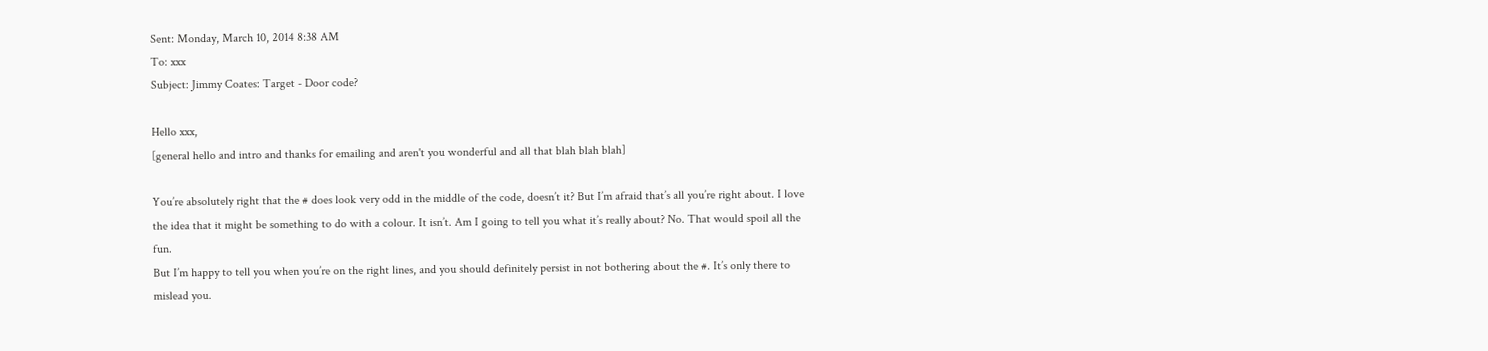Sent: Monday, March 10, 2014 8:38 AM
To: xxx
Subject: Jimmy Coates: Target - Door code?

Hello xxx,
[general hello and intro and thanks for emailing and aren't you wonderful and all that blah blah blah]

You’re absolutely right that the # does look very odd in the middle of the code, doesn’t it? But I’m afraid that’s all you’re right about. I love the idea that it might be something to do with a colour. It isn’t. Am I going to tell you what it’s really about? No. That would spoil all the fun.
But I’m happy to tell you when you’re on the right lines, and you should definitely persist in not bothering about the #. It’s only there to mislead you.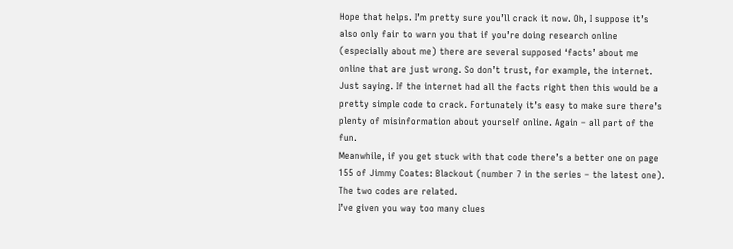Hope that helps. I’m pretty sure you’ll crack it now. Oh, I suppose it’s also only fair to warn you that if you’re doing research online (especially about me) there are several supposed ‘facts’ about me online that are just wrong. So don’t trust, for example, the internet. Just saying. If the internet had all the facts right then this would be a pretty simple code to crack. Fortunately it’s easy to make sure there’s plenty of misinformation about yourself online. Again – all part of the fun.
Meanwhile, if you get stuck with that code there’s a better one on page 155 of Jimmy Coates: Blackout (number 7 in the series – the latest one). The two codes are related.
I’ve given you way too many clues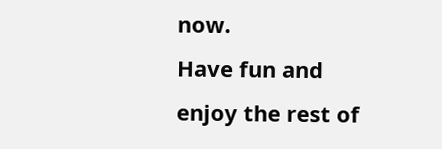now.
Have fun and enjoy the rest of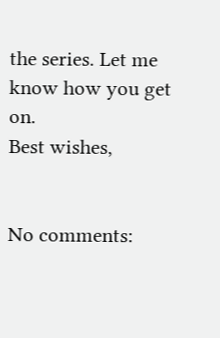the series. Let me know how you get on.
Best wishes,


No comments: